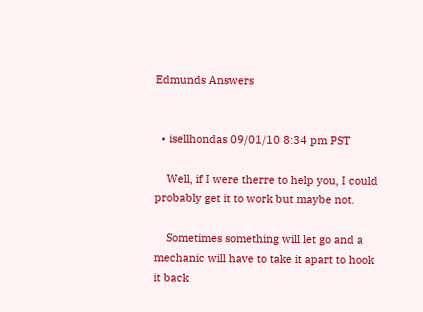Edmunds Answers


  • isellhondas 09/01/10 8:34 pm PST

    Well, if I were therre to help you, I could probably get it to work but maybe not.

    Sometimes something will let go and a mechanic will have to take it apart to hook it back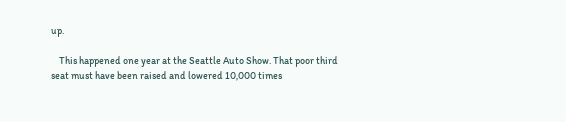up.

    This happened one year at the Seattle Auto Show. That poor third seat must have been raised and lowered 10,000 times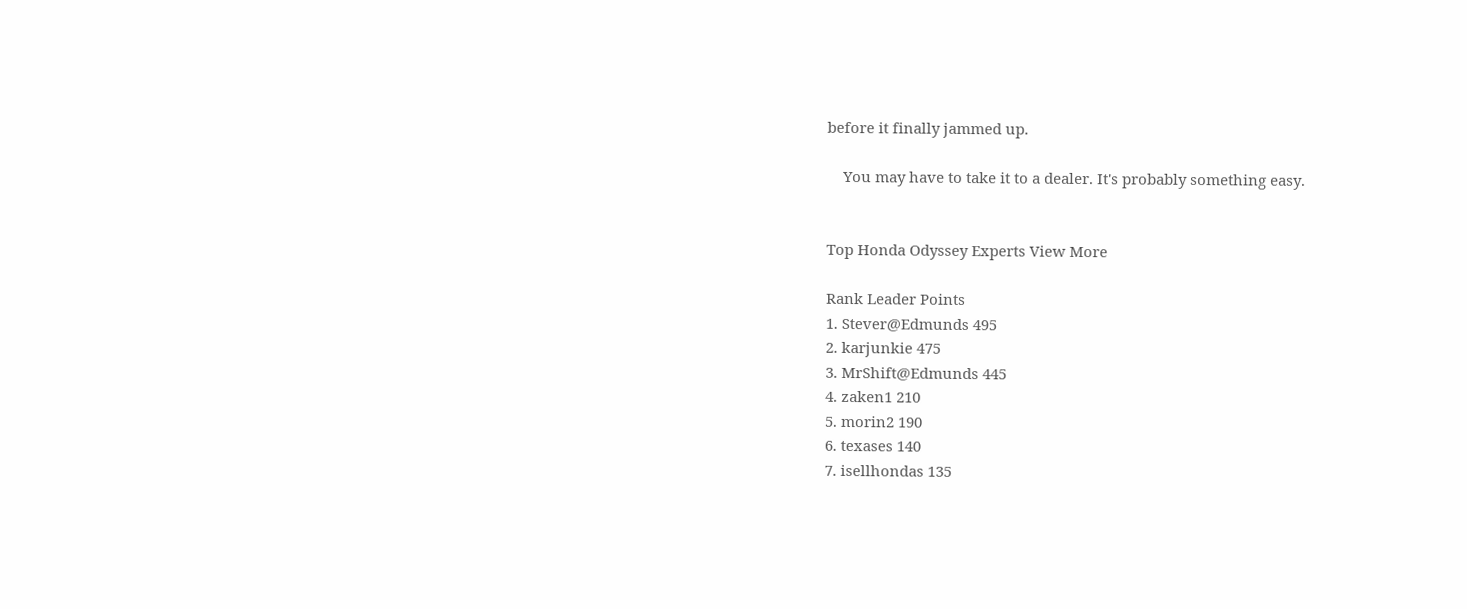before it finally jammed up.

    You may have to take it to a dealer. It's probably something easy.


Top Honda Odyssey Experts View More

Rank Leader Points
1. Stever@Edmunds 495
2. karjunkie 475
3. MrShift@Edmunds 445
4. zaken1 210
5. morin2 190
6. texases 140
7. isellhondas 135